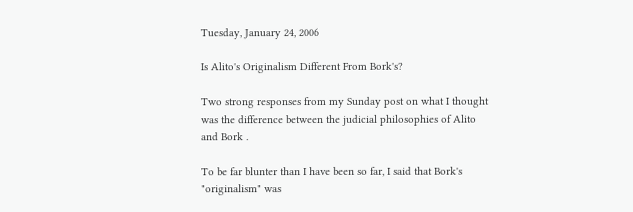Tuesday, January 24, 2006

Is Alito's Originalism Different From Bork's?

Two strong responses from my Sunday post on what I thought was the difference between the judicial philosophies of Alito and Bork .

To be far blunter than I have been so far, I said that Bork's "originalism" was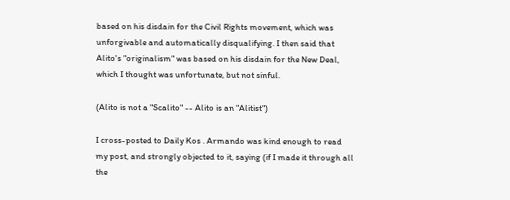based on his disdain for the Civil Rights movement, which was unforgivable and automatically disqualifying. I then said that Alito's "originalism" was based on his disdain for the New Deal, which I thought was unfortunate, but not sinful.

(Alito is not a "Scalito" -- Alito is an "Alitist")

I cross-posted to Daily Kos . Armando was kind enough to read my post, and strongly objected to it, saying (if I made it through all the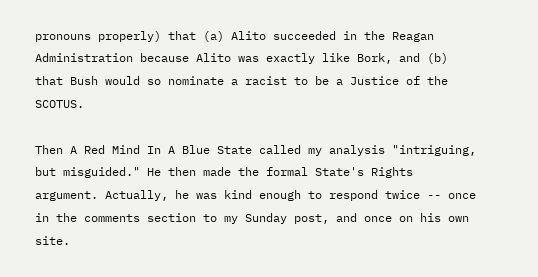pronouns properly) that (a) Alito succeeded in the Reagan Administration because Alito was exactly like Bork, and (b) that Bush would so nominate a racist to be a Justice of the SCOTUS.

Then A Red Mind In A Blue State called my analysis "intriguing, but misguided." He then made the formal State's Rights argument. Actually, he was kind enough to respond twice -- once in the comments section to my Sunday post, and once on his own site.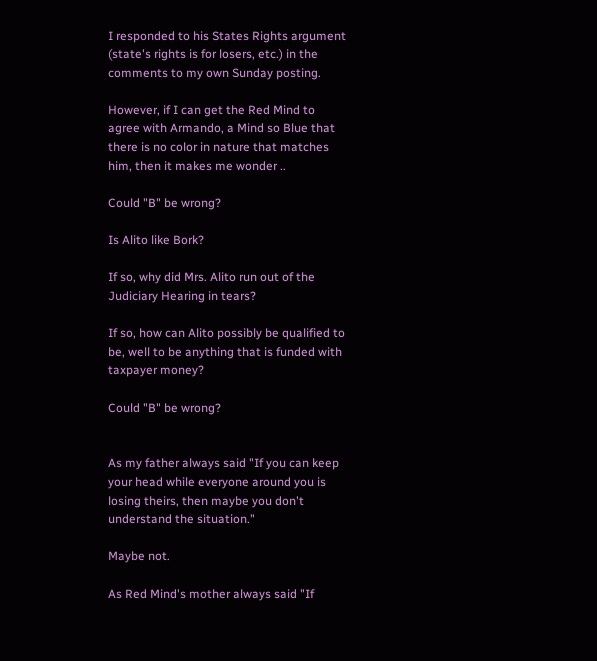I responded to his States Rights argument (state's rights is for losers, etc.) in the comments to my own Sunday posting.

However, if I can get the Red Mind to agree with Armando, a Mind so Blue that there is no color in nature that matches him, then it makes me wonder ..

Could "B" be wrong?

Is Alito like Bork?

If so, why did Mrs. Alito run out of the Judiciary Hearing in tears?

If so, how can Alito possibly be qualified to be, well to be anything that is funded with taxpayer money?

Could "B" be wrong?


As my father always said "If you can keep your head while everyone around you is losing theirs, then maybe you don't understand the situation."

Maybe not.

As Red Mind's mother always said "If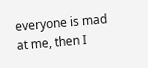everyone is mad at me, then I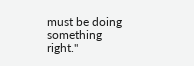must be doing something right."